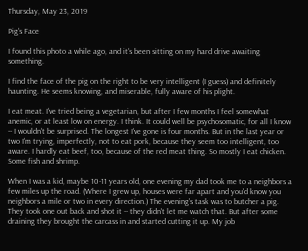Thursday, May 23, 2019

Pig's Face

I found this photo a while ago, and it's been sitting on my hard drive awaiting something.

I find the face of the pig on the right to be very intelligent (I guess) and definitely haunting. He seems knowing, and miserable, fully aware of his plight.

I eat meat. I've tried being a vegetarian, but after I few months I feel somewhat anemic, or at least low on energy. I think. It could well be psychosomatic, for all I know -- I wouldn't be surprised. The longest I've gone is four months. But in the last year or two I'm trying, imperfectly, not to eat pork, because they seem too intelligent, too aware. I hardly eat beef, too, because of the red meat thing. So mostly I eat chicken. Some fish and shrimp.

When I was a kid, maybe 10-11 years old, one evening my dad took me to a neighbors a few miles up the road. (Where I grew up, houses were far apart and you'd know you neighbors a mile or two in every direction.) The evening's task was to butcher a pig. They took one out back and shot it -- they didn't let me watch that. But after some draining they brought the carcass in and started cutting it up. My job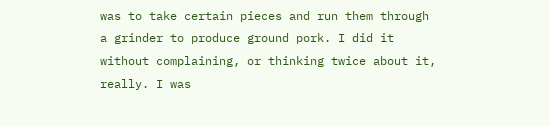was to take certain pieces and run them through a grinder to produce ground pork. I did it without complaining, or thinking twice about it, really. I was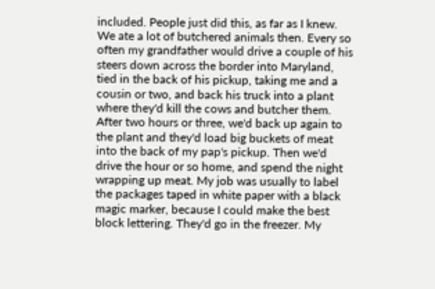included. People just did this, as far as I knew. We ate a lot of butchered animals then. Every so often my grandfather would drive a couple of his steers down across the border into Maryland, tied in the back of his pickup, taking me and a cousin or two, and back his truck into a plant where they'd kill the cows and butcher them. After two hours or three, we'd back up again to the plant and they'd load big buckets of meat into the back of my pap's pickup. Then we'd drive the hour or so home, and spend the night wrapping up meat. My job was usually to label the packages taped in white paper with a black magic marker, because I could make the best block lettering. They'd go in the freezer. My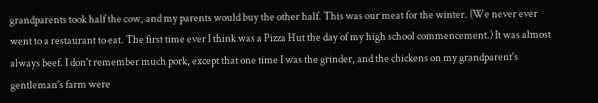grandparents took half the cow, and my parents would buy the other half. This was our meat for the winter. (We never ever went to a restaurant to eat. The first time ever I think was a Pizza Hut the day of my high school commencement.) It was almost always beef. I don't remember much pork, except that one time I was the grinder, and the chickens on my grandparent's gentleman's farm were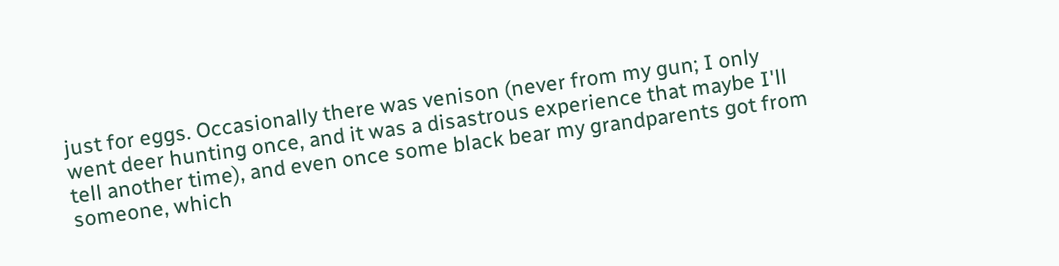just for eggs. Occasionally there was venison (never from my gun; I only went deer hunting once, and it was a disastrous experience that maybe I'll tell another time), and even once some black bear my grandparents got from someone, which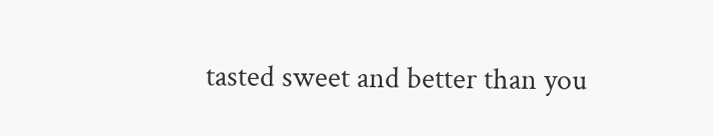tasted sweet and better than you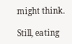might think.

Still, eating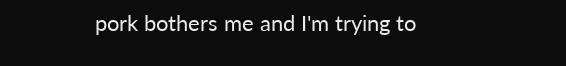pork bothers me and I'm trying to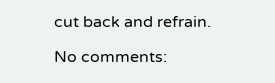cut back and refrain.

No comments: